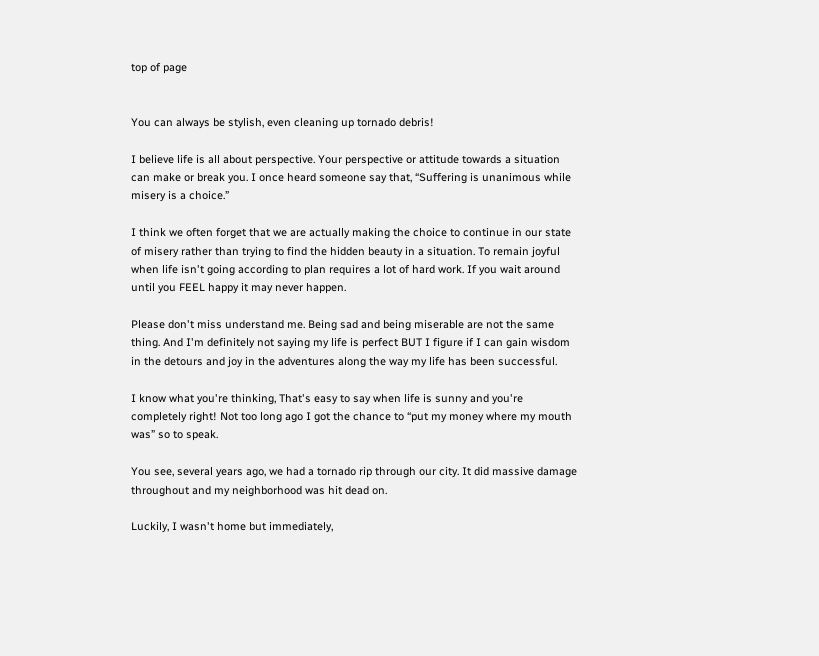top of page


You can always be stylish, even cleaning up tornado debris!

I believe life is all about perspective. Your perspective or attitude towards a situation can make or break you. I once heard someone say that, “Suffering is unanimous while misery is a choice.”

I think we often forget that we are actually making the choice to continue in our state of misery rather than trying to find the hidden beauty in a situation. To remain joyful when life isn't going according to plan requires a lot of hard work. If you wait around until you FEEL happy it may never happen.

Please don't miss understand me. Being sad and being miserable are not the same thing. And I'm definitely not saying my life is perfect BUT I figure if I can gain wisdom in the detours and joy in the adventures along the way my life has been successful.

I know what you're thinking, That's easy to say when life is sunny and you're completely right! Not too long ago I got the chance to “put my money where my mouth was” so to speak.

You see, several years ago, we had a tornado rip through our city. It did massive damage throughout and my neighborhood was hit dead on.

Luckily, I wasn't home but immediately,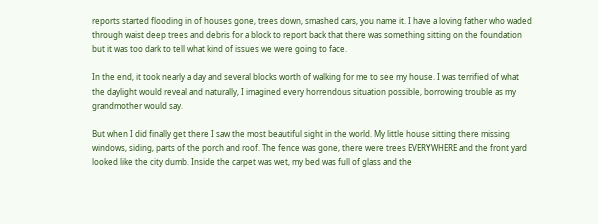reports started flooding in of houses gone, trees down, smashed cars, you name it. I have a loving father who waded through waist deep trees and debris for a block to report back that there was something sitting on the foundation but it was too dark to tell what kind of issues we were going to face.

In the end, it took nearly a day and several blocks worth of walking for me to see my house. I was terrified of what the daylight would reveal and naturally, I imagined every horrendous situation possible, borrowing trouble as my grandmother would say.

But when I did finally get there I saw the most beautiful sight in the world. My little house sitting there missing windows, siding, parts of the porch and roof. The fence was gone, there were trees EVERYWHERE and the front yard looked like the city dumb. Inside the carpet was wet, my bed was full of glass and the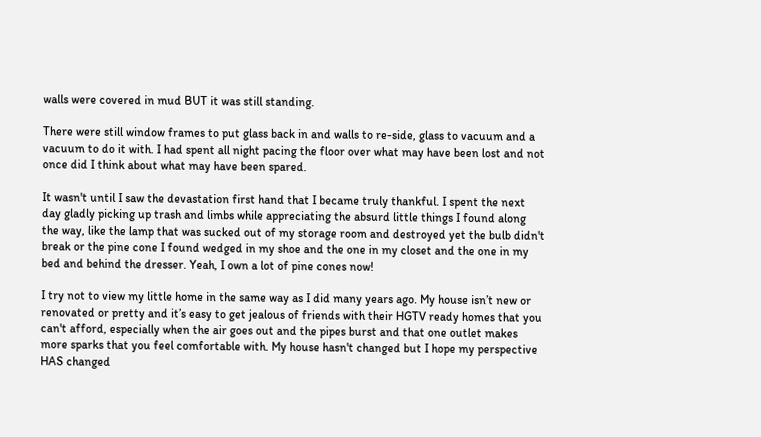walls were covered in mud BUT it was still standing.

There were still window frames to put glass back in and walls to re-side, glass to vacuum and a vacuum to do it with. I had spent all night pacing the floor over what may have been lost and not once did I think about what may have been spared.

It wasn't until I saw the devastation first hand that I became truly thankful. I spent the next day gladly picking up trash and limbs while appreciating the absurd little things I found along the way, like the lamp that was sucked out of my storage room and destroyed yet the bulb didn't break or the pine cone I found wedged in my shoe and the one in my closet and the one in my bed and behind the dresser. Yeah, I own a lot of pine cones now!

I try not to view my little home in the same way as I did many years ago. My house isn’t new or renovated or pretty and it’s easy to get jealous of friends with their HGTV ready homes that you can't afford, especially when the air goes out and the pipes burst and that one outlet makes more sparks that you feel comfortable with. My house hasn't changed but I hope my perspective HAS changed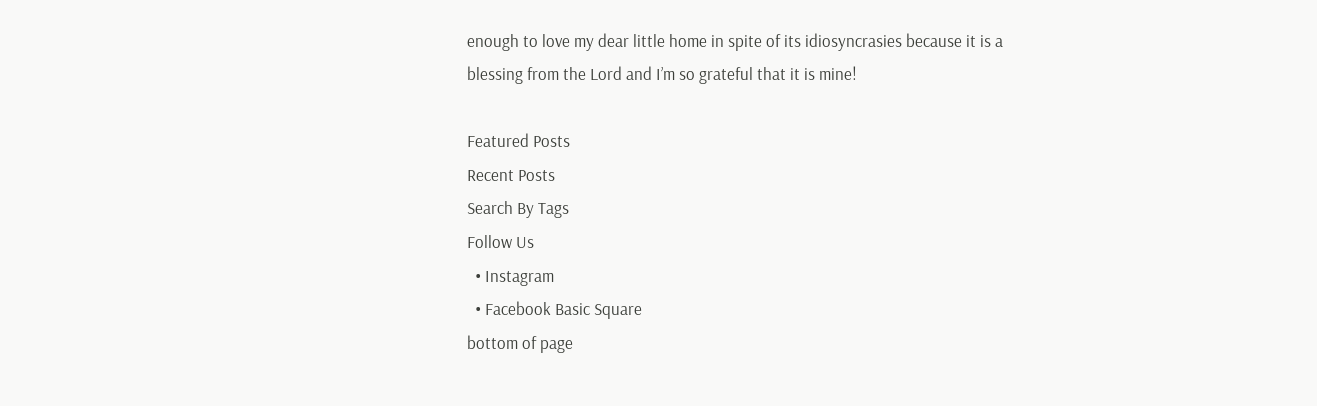enough to love my dear little home in spite of its idiosyncrasies because it is a blessing from the Lord and I’m so grateful that it is mine!

Featured Posts
Recent Posts
Search By Tags
Follow Us
  • Instagram
  • Facebook Basic Square
bottom of page